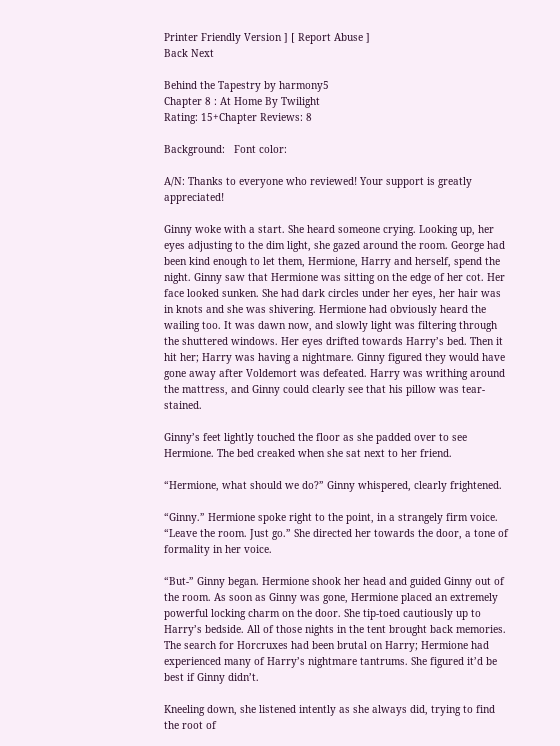Printer Friendly Version ] [ Report Abuse ]
Back Next

Behind the Tapestry by harmony5
Chapter 8 : At Home By Twilight
Rating: 15+Chapter Reviews: 8

Background:   Font color:

A/N: Thanks to everyone who reviewed! Your support is greatly appreciated!

Ginny woke with a start. She heard someone crying. Looking up, her eyes adjusting to the dim light, she gazed around the room. George had been kind enough to let them, Hermione, Harry and herself, spend the night. Ginny saw that Hermione was sitting on the edge of her cot. Her face looked sunken. She had dark circles under her eyes, her hair was in knots and she was shivering. Hermione had obviously heard the wailing too. It was dawn now, and slowly light was filtering through the shuttered windows. Her eyes drifted towards Harry’s bed. Then it hit her; Harry was having a nightmare. Ginny figured they would have gone away after Voldemort was defeated. Harry was writhing around the mattress, and Ginny could clearly see that his pillow was tear-stained.

Ginny’s feet lightly touched the floor as she padded over to see Hermione. The bed creaked when she sat next to her friend.

“Hermione, what should we do?” Ginny whispered, clearly frightened.

“Ginny.” Hermione spoke right to the point, in a strangely firm voice. “Leave the room. Just go.” She directed her towards the door, a tone of formality in her voice.

“But-” Ginny began. Hermione shook her head and guided Ginny out of the room. As soon as Ginny was gone, Hermione placed an extremely powerful locking charm on the door. She tip-toed cautiously up to Harry’s bedside. All of those nights in the tent brought back memories. The search for Horcruxes had been brutal on Harry; Hermione had experienced many of Harry’s nightmare tantrums. She figured it’d be best if Ginny didn’t.

Kneeling down, she listened intently as she always did, trying to find the root of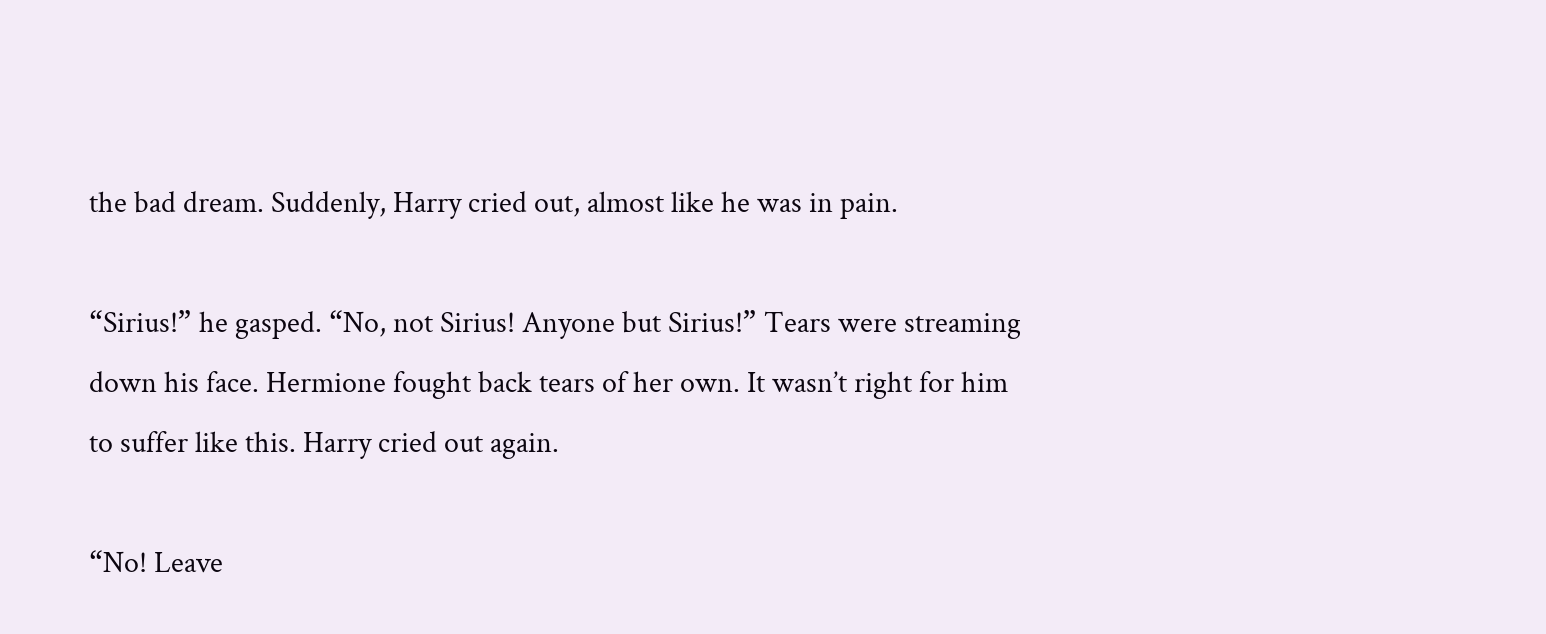the bad dream. Suddenly, Harry cried out, almost like he was in pain.

“Sirius!” he gasped. “No, not Sirius! Anyone but Sirius!” Tears were streaming down his face. Hermione fought back tears of her own. It wasn’t right for him to suffer like this. Harry cried out again.

“No! Leave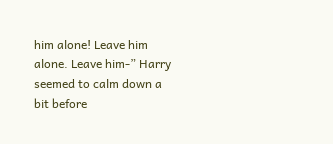him alone! Leave him alone. Leave him-” Harry seemed to calm down a bit before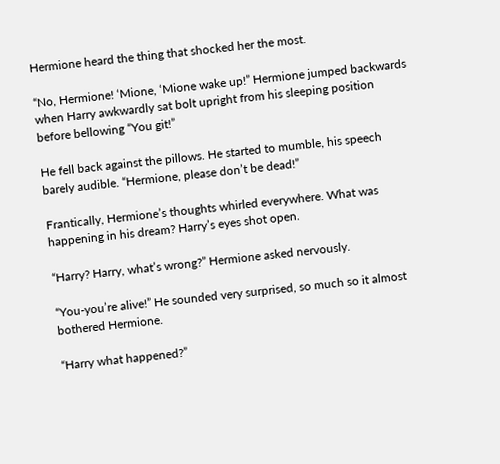Hermione heard the thing that shocked her the most.

“No, Hermione! ‘Mione, ‘Mione wake up!” Hermione jumped backwards when Harry awkwardly sat bolt upright from his sleeping position before bellowing “You git!”

He fell back against the pillows. He started to mumble, his speech barely audible. “Hermione, please don’t be dead!”

Frantically, Hermione’s thoughts whirled everywhere. What was happening in his dream? Harry’s eyes shot open.

“Harry? Harry, what’s wrong?” Hermione asked nervously.

“You-you’re alive!” He sounded very surprised, so much so it almost bothered Hermione.

“Harry what happened?”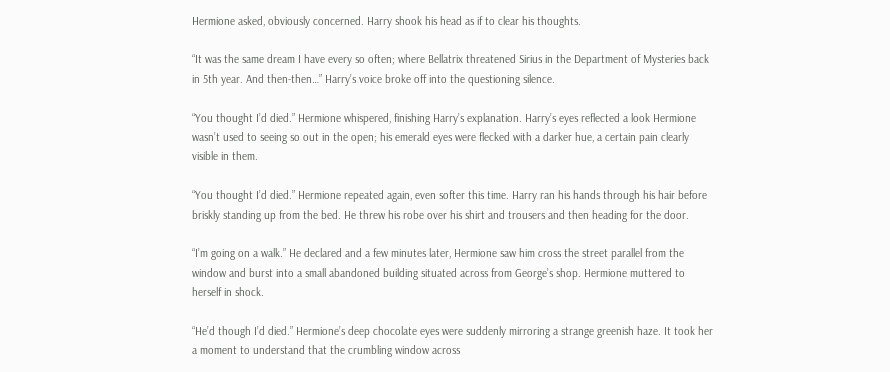Hermione asked, obviously concerned. Harry shook his head as if to clear his thoughts.

“It was the same dream I have every so often; where Bellatrix threatened Sirius in the Department of Mysteries back in 5th year. And then-then…” Harry’s voice broke off into the questioning silence.

“You thought I’d died.” Hermione whispered, finishing Harry’s explanation. Harry’s eyes reflected a look Hermione wasn’t used to seeing so out in the open; his emerald eyes were flecked with a darker hue, a certain pain clearly visible in them.

“You thought I’d died.” Hermione repeated again, even softer this time. Harry ran his hands through his hair before briskly standing up from the bed. He threw his robe over his shirt and trousers and then heading for the door.

“I’m going on a walk.” He declared and a few minutes later, Hermione saw him cross the street parallel from the window and burst into a small abandoned building situated across from George’s shop. Hermione muttered to herself in shock.

“He’d though I’d died.” Hermione’s deep chocolate eyes were suddenly mirroring a strange greenish haze. It took her a moment to understand that the crumbling window across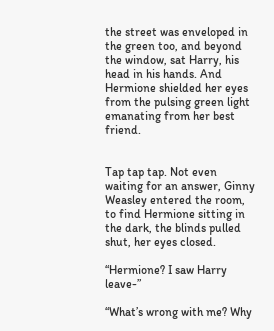the street was enveloped in the green too, and beyond the window, sat Harry, his head in his hands. And Hermione shielded her eyes from the pulsing green light emanating from her best friend.


Tap tap tap. Not even waiting for an answer, Ginny Weasley entered the room, to find Hermione sitting in the dark, the blinds pulled shut, her eyes closed.

“Hermione? I saw Harry leave-”

“What’s wrong with me? Why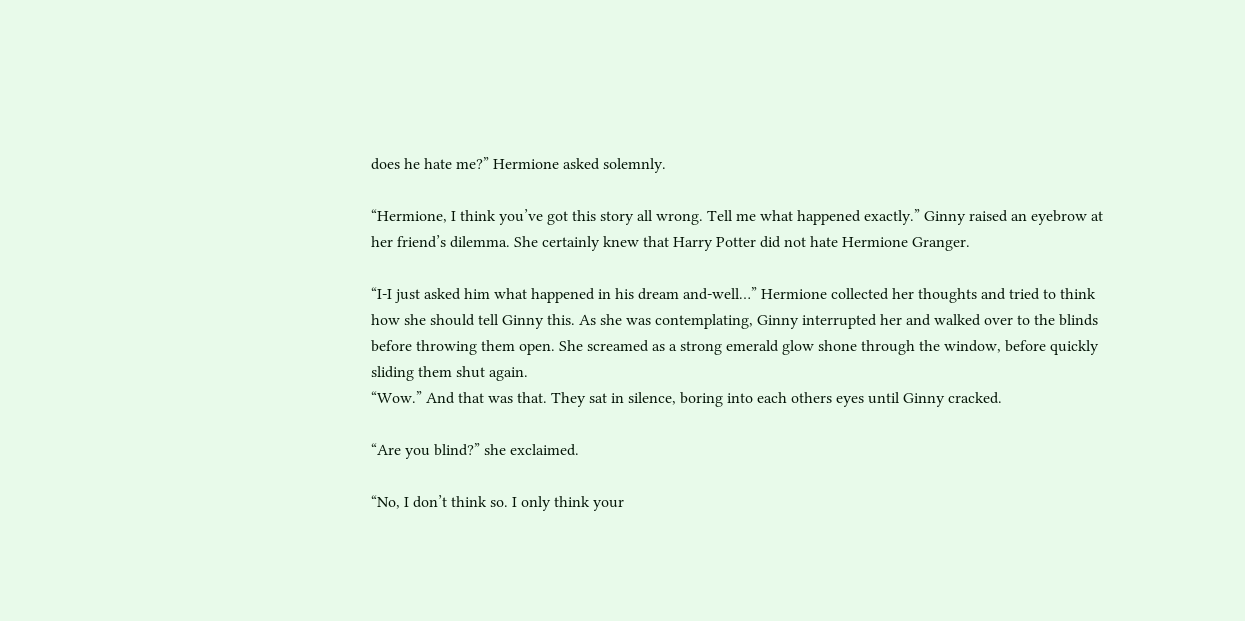does he hate me?” Hermione asked solemnly.

“Hermione, I think you’ve got this story all wrong. Tell me what happened exactly.” Ginny raised an eyebrow at her friend’s dilemma. She certainly knew that Harry Potter did not hate Hermione Granger.

“I-I just asked him what happened in his dream and-well…” Hermione collected her thoughts and tried to think how she should tell Ginny this. As she was contemplating, Ginny interrupted her and walked over to the blinds before throwing them open. She screamed as a strong emerald glow shone through the window, before quickly sliding them shut again.
“Wow.” And that was that. They sat in silence, boring into each others eyes until Ginny cracked.

“Are you blind?” she exclaimed.

“No, I don’t think so. I only think your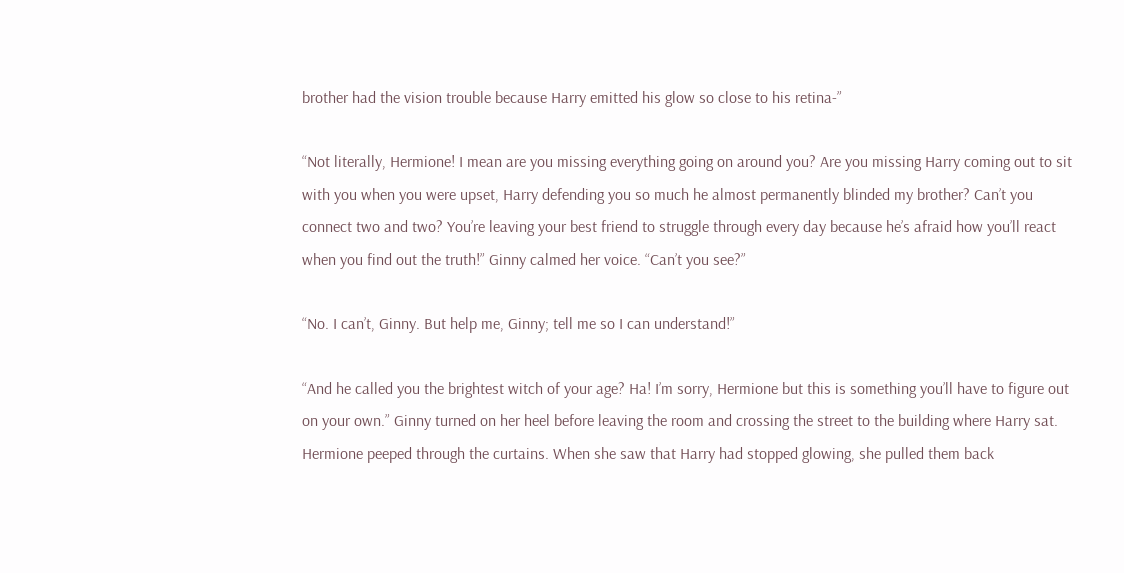brother had the vision trouble because Harry emitted his glow so close to his retina-”

“Not literally, Hermione! I mean are you missing everything going on around you? Are you missing Harry coming out to sit with you when you were upset, Harry defending you so much he almost permanently blinded my brother? Can’t you connect two and two? You’re leaving your best friend to struggle through every day because he’s afraid how you’ll react when you find out the truth!” Ginny calmed her voice. “Can’t you see?”

“No. I can’t, Ginny. But help me, Ginny; tell me so I can understand!”

“And he called you the brightest witch of your age? Ha! I’m sorry, Hermione but this is something you’ll have to figure out on your own.” Ginny turned on her heel before leaving the room and crossing the street to the building where Harry sat. Hermione peeped through the curtains. When she saw that Harry had stopped glowing, she pulled them back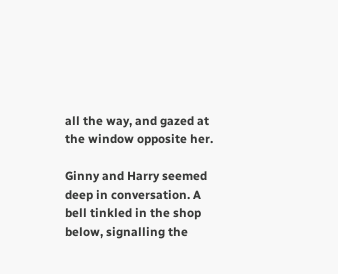all the way, and gazed at the window opposite her.

Ginny and Harry seemed deep in conversation. A bell tinkled in the shop below, signalling the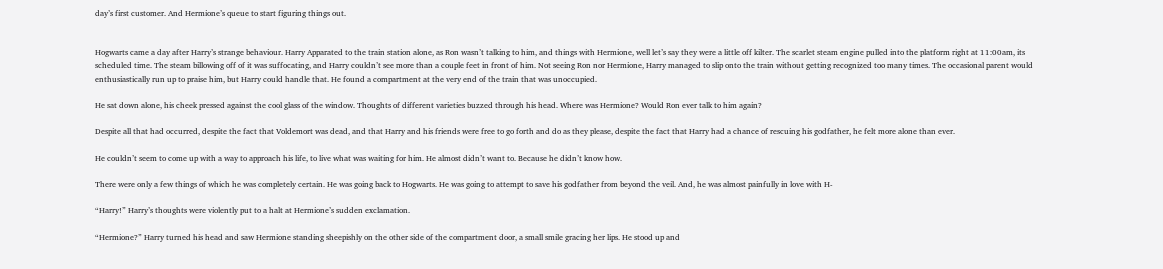day’s first customer. And Hermione’s queue to start figuring things out.


Hogwarts came a day after Harry’s strange behaviour. Harry Apparated to the train station alone, as Ron wasn’t talking to him, and things with Hermione, well let’s say they were a little off kilter. The scarlet steam engine pulled into the platform right at 11:00am, its scheduled time. The steam billowing off of it was suffocating, and Harry couldn’t see more than a couple feet in front of him. Not seeing Ron nor Hermione, Harry managed to slip onto the train without getting recognized too many times. The occasional parent would enthusiastically run up to praise him, but Harry could handle that. He found a compartment at the very end of the train that was unoccupied.

He sat down alone, his cheek pressed against the cool glass of the window. Thoughts of different varieties buzzed through his head. Where was Hermione? Would Ron ever talk to him again?

Despite all that had occurred, despite the fact that Voldemort was dead, and that Harry and his friends were free to go forth and do as they please, despite the fact that Harry had a chance of rescuing his godfather, he felt more alone than ever.

He couldn’t seem to come up with a way to approach his life, to live what was waiting for him. He almost didn’t want to. Because he didn’t know how.

There were only a few things of which he was completely certain. He was going back to Hogwarts. He was going to attempt to save his godfather from beyond the veil. And, he was almost painfully in love with H-

“Harry!” Harry’s thoughts were violently put to a halt at Hermione’s sudden exclamation.

“Hermione?” Harry turned his head and saw Hermione standing sheepishly on the other side of the compartment door, a small smile gracing her lips. He stood up and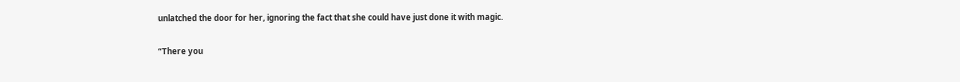unlatched the door for her, ignoring the fact that she could have just done it with magic.

“There you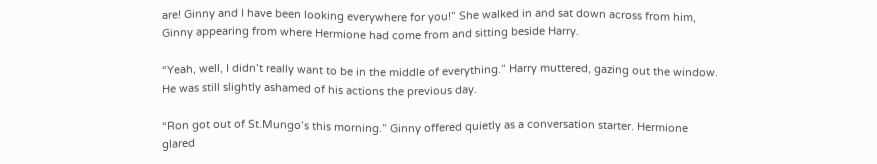are! Ginny and I have been looking everywhere for you!” She walked in and sat down across from him, Ginny appearing from where Hermione had come from and sitting beside Harry.

“Yeah, well, I didn’t really want to be in the middle of everything.” Harry muttered, gazing out the window. He was still slightly ashamed of his actions the previous day.

“Ron got out of St.Mungo’s this morning.” Ginny offered quietly as a conversation starter. Hermione glared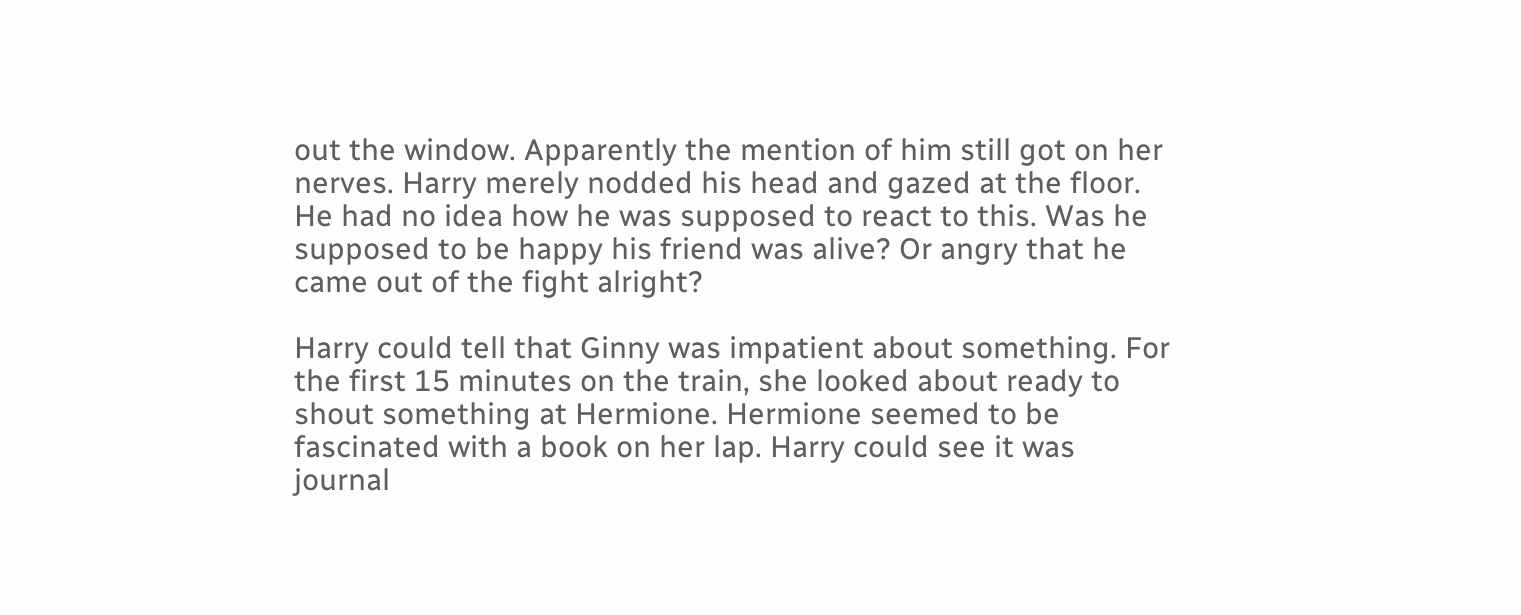out the window. Apparently the mention of him still got on her nerves. Harry merely nodded his head and gazed at the floor. He had no idea how he was supposed to react to this. Was he supposed to be happy his friend was alive? Or angry that he came out of the fight alright?

Harry could tell that Ginny was impatient about something. For the first 15 minutes on the train, she looked about ready to shout something at Hermione. Hermione seemed to be fascinated with a book on her lap. Harry could see it was journal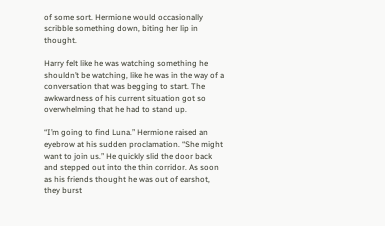of some sort. Hermione would occasionally scribble something down, biting her lip in thought.

Harry felt like he was watching something he shouldn’t be watching, like he was in the way of a conversation that was begging to start. The awkwardness of his current situation got so overwhelming that he had to stand up.

“I’m going to find Luna.” Hermione raised an eyebrow at his sudden proclamation. “She might want to join us.” He quickly slid the door back and stepped out into the thin corridor. As soon as his friends thought he was out of earshot, they burst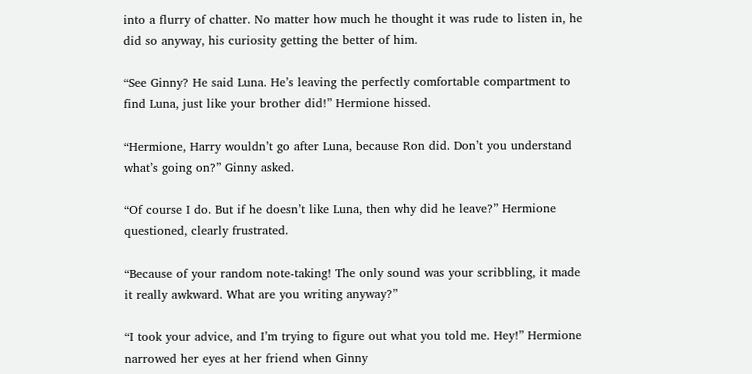into a flurry of chatter. No matter how much he thought it was rude to listen in, he did so anyway, his curiosity getting the better of him.

“See Ginny? He said Luna. He’s leaving the perfectly comfortable compartment to find Luna, just like your brother did!” Hermione hissed.

“Hermione, Harry wouldn’t go after Luna, because Ron did. Don’t you understand what’s going on?” Ginny asked.

“Of course I do. But if he doesn’t like Luna, then why did he leave?” Hermione questioned, clearly frustrated.

“Because of your random note-taking! The only sound was your scribbling, it made it really awkward. What are you writing anyway?”

“I took your advice, and I’m trying to figure out what you told me. Hey!” Hermione narrowed her eyes at her friend when Ginny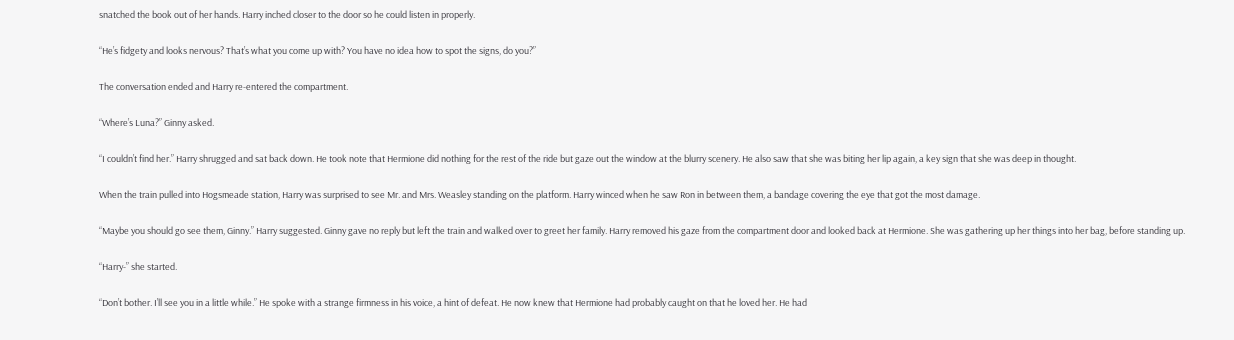snatched the book out of her hands. Harry inched closer to the door so he could listen in properly.

“He’s fidgety and looks nervous? That’s what you come up with? You have no idea how to spot the signs, do you?”

The conversation ended and Harry re-entered the compartment.

“Where’s Luna?” Ginny asked.

“I couldn’t find her.” Harry shrugged and sat back down. He took note that Hermione did nothing for the rest of the ride but gaze out the window at the blurry scenery. He also saw that she was biting her lip again, a key sign that she was deep in thought.

When the train pulled into Hogsmeade station, Harry was surprised to see Mr. and Mrs. Weasley standing on the platform. Harry winced when he saw Ron in between them, a bandage covering the eye that got the most damage.

“Maybe you should go see them, Ginny.” Harry suggested. Ginny gave no reply but left the train and walked over to greet her family. Harry removed his gaze from the compartment door and looked back at Hermione. She was gathering up her things into her bag, before standing up.

“Harry-” she started.

“Don’t bother. I’ll see you in a little while.” He spoke with a strange firmness in his voice, a hint of defeat. He now knew that Hermione had probably caught on that he loved her. He had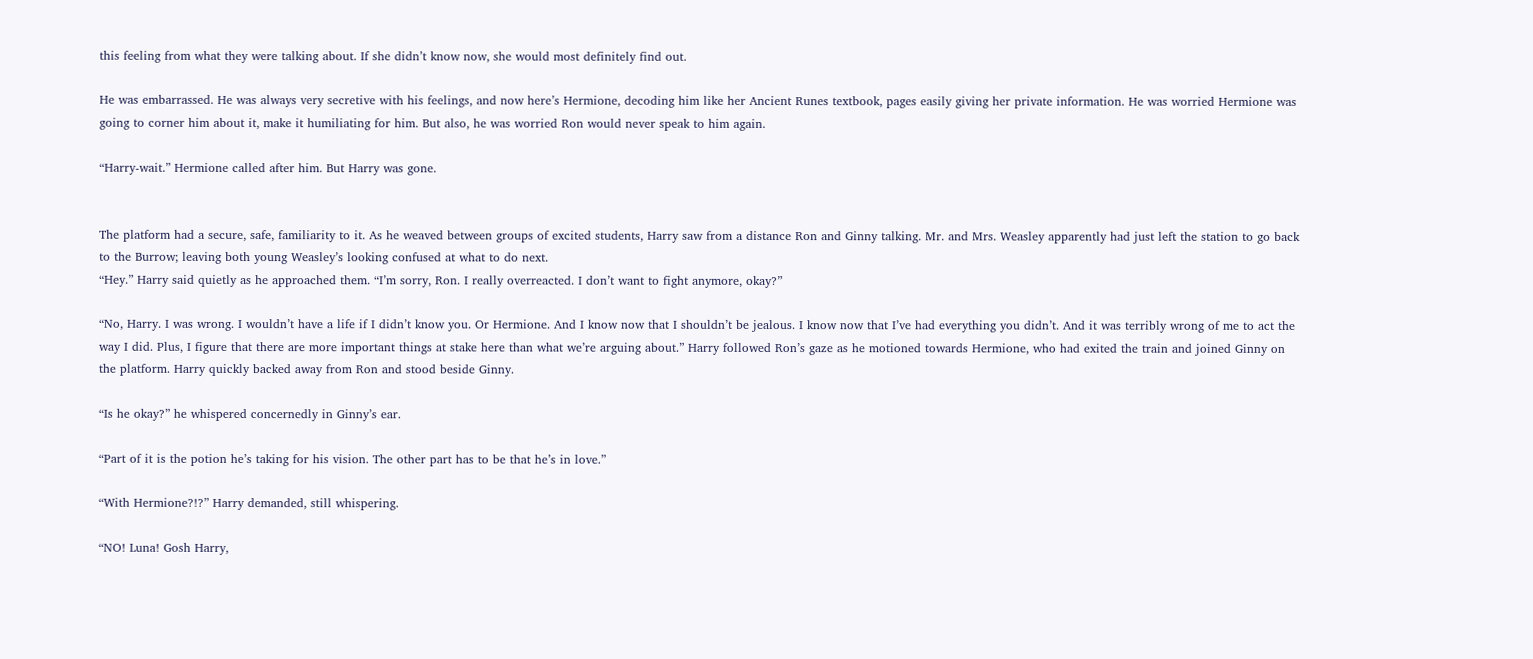this feeling from what they were talking about. If she didn’t know now, she would most definitely find out.

He was embarrassed. He was always very secretive with his feelings, and now here’s Hermione, decoding him like her Ancient Runes textbook, pages easily giving her private information. He was worried Hermione was going to corner him about it, make it humiliating for him. But also, he was worried Ron would never speak to him again.

“Harry-wait.” Hermione called after him. But Harry was gone.


The platform had a secure, safe, familiarity to it. As he weaved between groups of excited students, Harry saw from a distance Ron and Ginny talking. Mr. and Mrs. Weasley apparently had just left the station to go back to the Burrow; leaving both young Weasley’s looking confused at what to do next.
“Hey.” Harry said quietly as he approached them. “I’m sorry, Ron. I really overreacted. I don’t want to fight anymore, okay?”

“No, Harry. I was wrong. I wouldn’t have a life if I didn’t know you. Or Hermione. And I know now that I shouldn’t be jealous. I know now that I’ve had everything you didn’t. And it was terribly wrong of me to act the way I did. Plus, I figure that there are more important things at stake here than what we’re arguing about.” Harry followed Ron’s gaze as he motioned towards Hermione, who had exited the train and joined Ginny on the platform. Harry quickly backed away from Ron and stood beside Ginny.

“Is he okay?” he whispered concernedly in Ginny’s ear.

“Part of it is the potion he’s taking for his vision. The other part has to be that he’s in love.”

“With Hermione?!?” Harry demanded, still whispering.

“NO! Luna! Gosh Harry,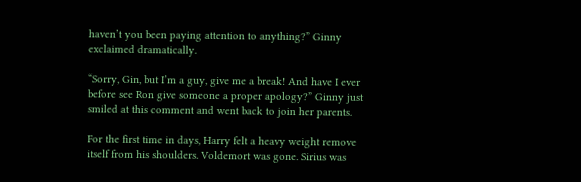haven’t you been paying attention to anything?” Ginny exclaimed dramatically.

“Sorry, Gin, but I’m a guy, give me a break! And have I ever before see Ron give someone a proper apology?” Ginny just smiled at this comment and went back to join her parents.

For the first time in days, Harry felt a heavy weight remove itself from his shoulders. Voldemort was gone. Sirius was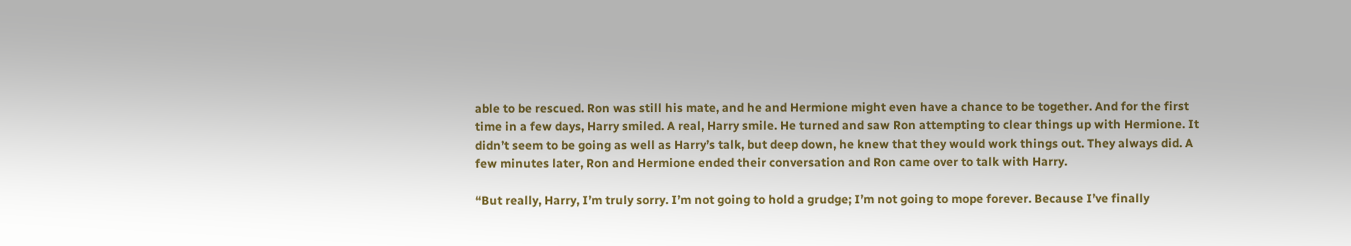able to be rescued. Ron was still his mate, and he and Hermione might even have a chance to be together. And for the first time in a few days, Harry smiled. A real, Harry smile. He turned and saw Ron attempting to clear things up with Hermione. It didn’t seem to be going as well as Harry’s talk, but deep down, he knew that they would work things out. They always did. A few minutes later, Ron and Hermione ended their conversation and Ron came over to talk with Harry.

“But really, Harry, I’m truly sorry. I’m not going to hold a grudge; I’m not going to mope forever. Because I’ve finally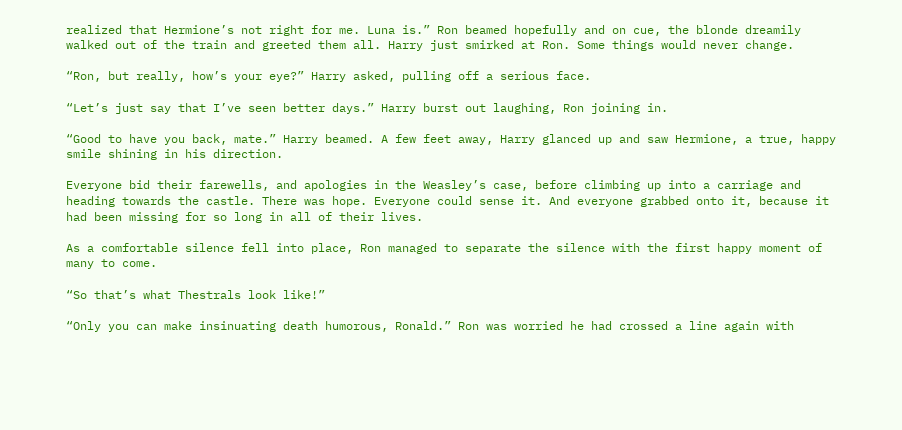realized that Hermione’s not right for me. Luna is.” Ron beamed hopefully and on cue, the blonde dreamily walked out of the train and greeted them all. Harry just smirked at Ron. Some things would never change.

“Ron, but really, how’s your eye?” Harry asked, pulling off a serious face.

“Let’s just say that I’ve seen better days.” Harry burst out laughing, Ron joining in.

“Good to have you back, mate.” Harry beamed. A few feet away, Harry glanced up and saw Hermione, a true, happy smile shining in his direction.

Everyone bid their farewells, and apologies in the Weasley’s case, before climbing up into a carriage and heading towards the castle. There was hope. Everyone could sense it. And everyone grabbed onto it, because it had been missing for so long in all of their lives.

As a comfortable silence fell into place, Ron managed to separate the silence with the first happy moment of many to come.

“So that’s what Thestrals look like!”

“Only you can make insinuating death humorous, Ronald.” Ron was worried he had crossed a line again with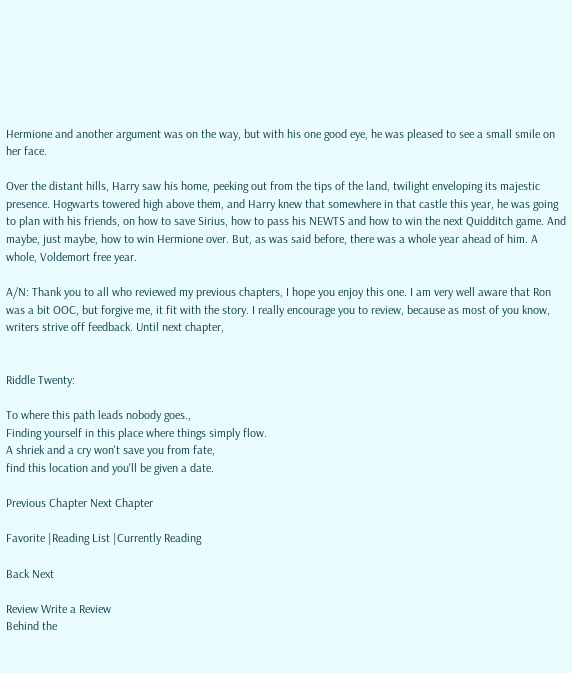Hermione and another argument was on the way, but with his one good eye, he was pleased to see a small smile on her face.

Over the distant hills, Harry saw his home, peeking out from the tips of the land, twilight enveloping its majestic presence. Hogwarts towered high above them, and Harry knew that somewhere in that castle this year, he was going to plan with his friends, on how to save Sirius, how to pass his NEWTS and how to win the next Quidditch game. And maybe, just maybe, how to win Hermione over. But, as was said before, there was a whole year ahead of him. A whole, Voldemort free year.

A/N: Thank you to all who reviewed my previous chapters, I hope you enjoy this one. I am very well aware that Ron was a bit OOC, but forgive me, it fit with the story. I really encourage you to review, because as most of you know, writers strive off feedback. Until next chapter,


Riddle Twenty:

To where this path leads nobody goes.,
Finding yourself in this place where things simply flow.
A shriek and a cry won't save you from fate,
find this location and you'll be given a date.

Previous Chapter Next Chapter

Favorite |Reading List |Currently Reading

Back Next

Review Write a Review
Behind the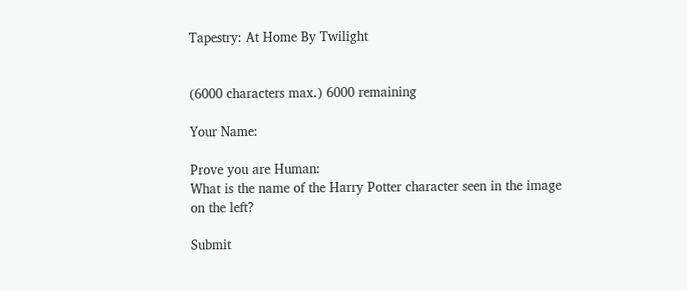Tapestry: At Home By Twilight


(6000 characters max.) 6000 remaining

Your Name:

Prove you are Human:
What is the name of the Harry Potter character seen in the image on the left?

Submit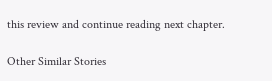this review and continue reading next chapter.

Other Similar Stories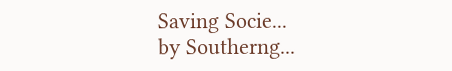Saving Socie...
by Southerng...